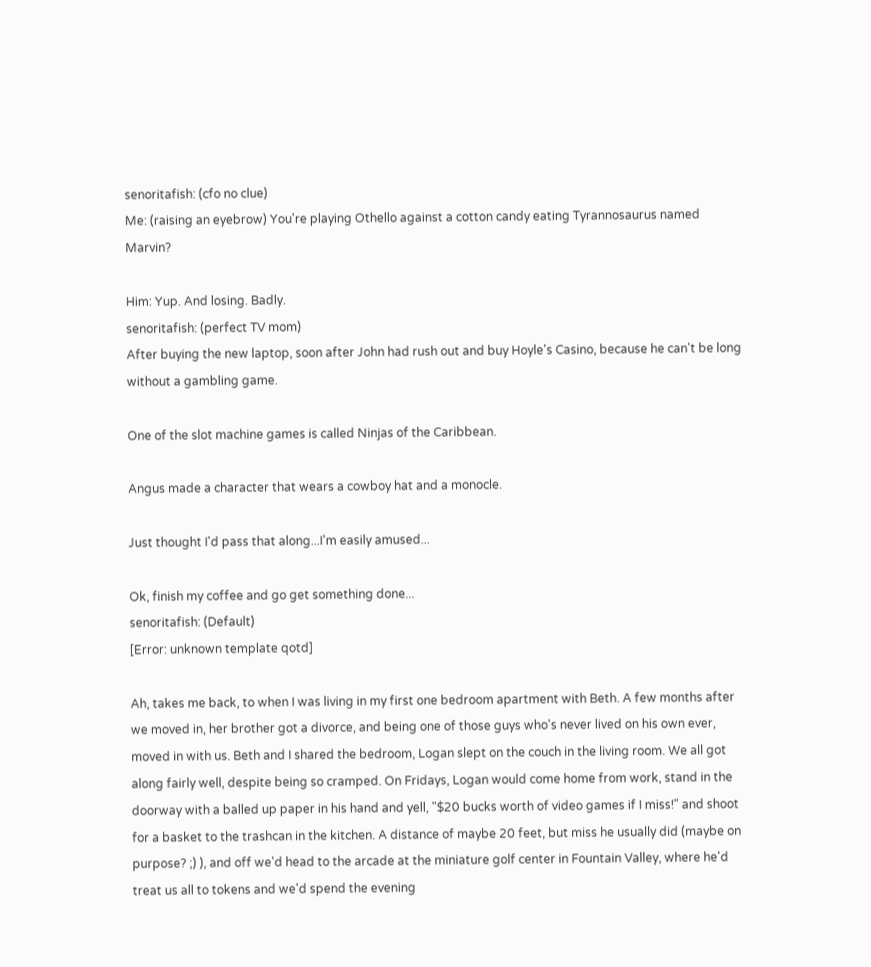senoritafish: (cfo no clue)
Me: (raising an eyebrow) You're playing Othello against a cotton candy eating Tyrannosaurus named Marvin?

Him: Yup. And losing. Badly.
senoritafish: (perfect TV mom)
After buying the new laptop, soon after John had rush out and buy Hoyle's Casino, because he can't be long without a gambling game.

One of the slot machine games is called Ninjas of the Caribbean.

Angus made a character that wears a cowboy hat and a monocle.

Just thought I'd pass that along...I'm easily amused...

Ok, finish my coffee and go get something done...
senoritafish: (Default)
[Error: unknown template qotd]

Ah, takes me back, to when I was living in my first one bedroom apartment with Beth. A few months after we moved in, her brother got a divorce, and being one of those guys who's never lived on his own ever, moved in with us. Beth and I shared the bedroom, Logan slept on the couch in the living room. We all got along fairly well, despite being so cramped. On Fridays, Logan would come home from work, stand in the doorway with a balled up paper in his hand and yell, "$20 bucks worth of video games if I miss!" and shoot for a basket to the trashcan in the kitchen. A distance of maybe 20 feet, but miss he usually did (maybe on purpose? ;) ), and off we'd head to the arcade at the miniature golf center in Fountain Valley, where he'd treat us all to tokens and we'd spend the evening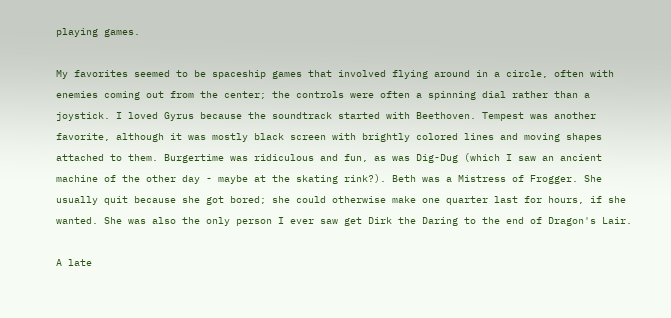playing games.

My favorites seemed to be spaceship games that involved flying around in a circle, often with enemies coming out from the center; the controls were often a spinning dial rather than a joystick. I loved Gyrus because the soundtrack started with Beethoven. Tempest was another favorite, although it was mostly black screen with brightly colored lines and moving shapes attached to them. Burgertime was ridiculous and fun, as was Dig-Dug (which I saw an ancient machine of the other day - maybe at the skating rink?). Beth was a Mistress of Frogger. She usually quit because she got bored; she could otherwise make one quarter last for hours, if she wanted. She was also the only person I ever saw get Dirk the Daring to the end of Dragon's Lair.

A late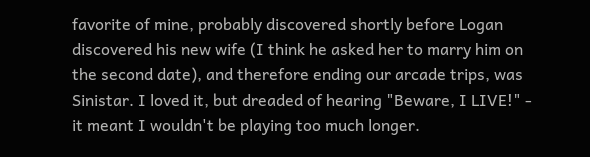favorite of mine, probably discovered shortly before Logan discovered his new wife (I think he asked her to marry him on the second date), and therefore ending our arcade trips, was Sinistar. I loved it, but dreaded of hearing "Beware, I LIVE!" - it meant I wouldn't be playing too much longer.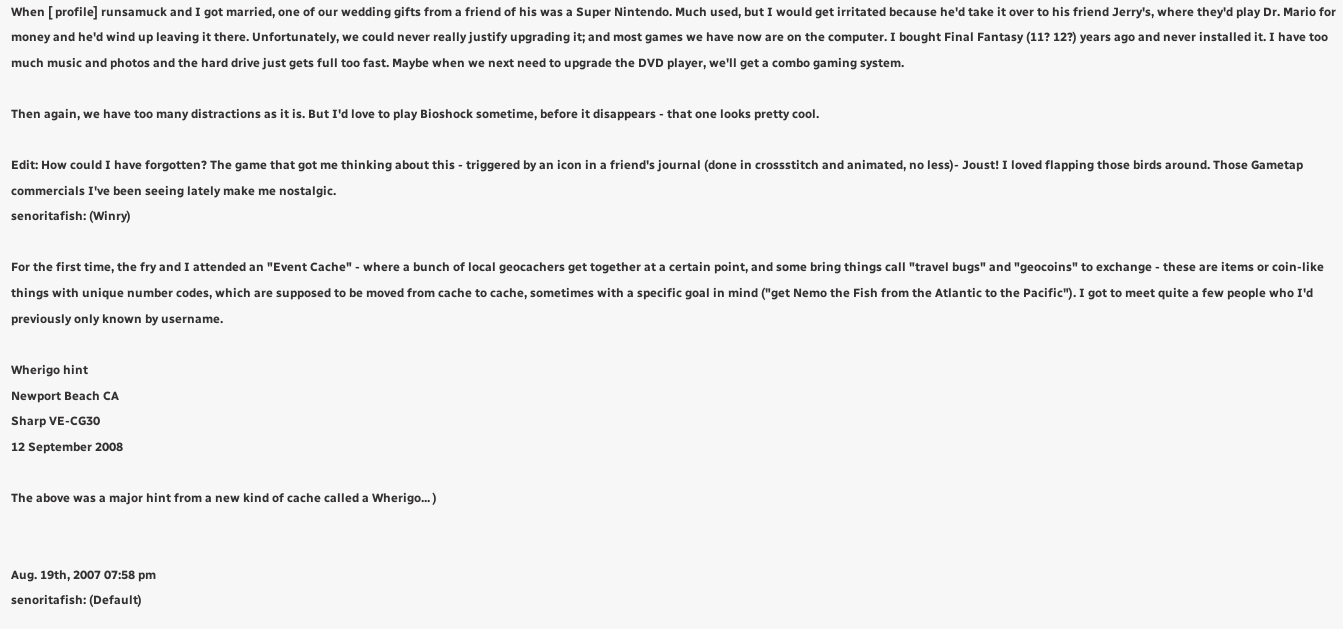When [ profile] runsamuck and I got married, one of our wedding gifts from a friend of his was a Super Nintendo. Much used, but I would get irritated because he'd take it over to his friend Jerry's, where they'd play Dr. Mario for money and he'd wind up leaving it there. Unfortunately, we could never really justify upgrading it; and most games we have now are on the computer. I bought Final Fantasy (11? 12?) years ago and never installed it. I have too much music and photos and the hard drive just gets full too fast. Maybe when we next need to upgrade the DVD player, we'll get a combo gaming system.

Then again, we have too many distractions as it is. But I'd love to play Bioshock sometime, before it disappears - that one looks pretty cool.

Edit: How could I have forgotten? The game that got me thinking about this - triggered by an icon in a friend's journal (done in crossstitch and animated, no less)- Joust! I loved flapping those birds around. Those Gametap commercials I've been seeing lately make me nostalgic.
senoritafish: (Winry)

For the first time, the fry and I attended an "Event Cache" - where a bunch of local geocachers get together at a certain point, and some bring things call "travel bugs" and "geocoins" to exchange - these are items or coin-like things with unique number codes, which are supposed to be moved from cache to cache, sometimes with a specific goal in mind ("get Nemo the Fish from the Atlantic to the Pacific"). I got to meet quite a few people who I'd previously only known by username.

Wherigo hint
Newport Beach CA
Sharp VE-CG30
12 September 2008

The above was a major hint from a new kind of cache called a Wherigo... )


Aug. 19th, 2007 07:58 pm
senoritafish: (Default)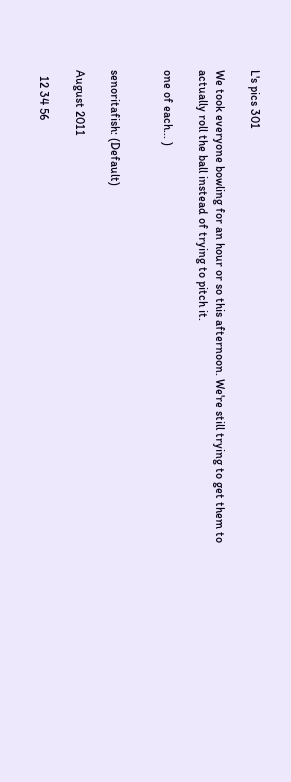L's pics 301

We took everyone bowling for an hour or so this afternoon. We're still trying to get them to actually roll the ball instead of trying to pitch it.

one of each... )


senoritafish: (Default)

August 2011

  12 34 56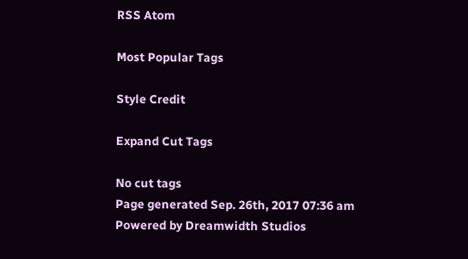RSS Atom

Most Popular Tags

Style Credit

Expand Cut Tags

No cut tags
Page generated Sep. 26th, 2017 07:36 am
Powered by Dreamwidth Studios